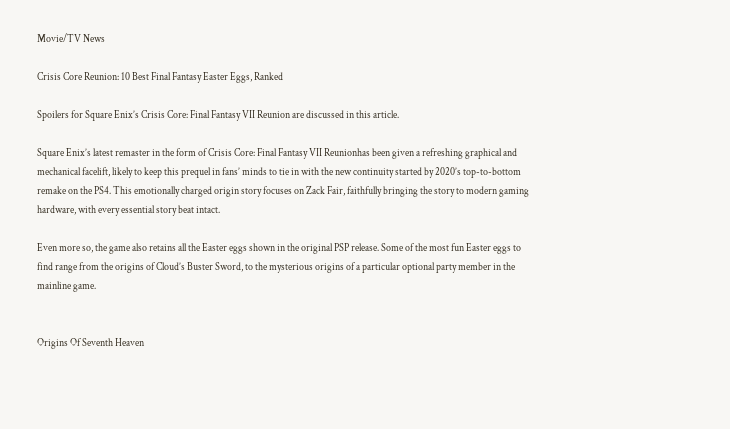Movie/TV News

Crisis Core Reunion: 10 Best Final Fantasy Easter Eggs, Ranked

Spoilers for Square Enix’s Crisis Core: Final Fantasy VII Reunion are discussed in this article.

Square Enix’s latest remaster in the form of Crisis Core: Final Fantasy VII Reunionhas been given a refreshing graphical and mechanical facelift, likely to keep this prequel in fans’ minds to tie in with the new continuity started by 2020’s top-to-bottom remake on the PS4. This emotionally charged origin story focuses on Zack Fair, faithfully bringing the story to modern gaming hardware, with every essential story beat intact.

Even more so, the game also retains all the Easter eggs shown in the original PSP release. Some of the most fun Easter eggs to find range from the origins of Cloud’s Buster Sword, to the mysterious origins of a particular optional party member in the mainline game.


Origins Of Seventh Heaven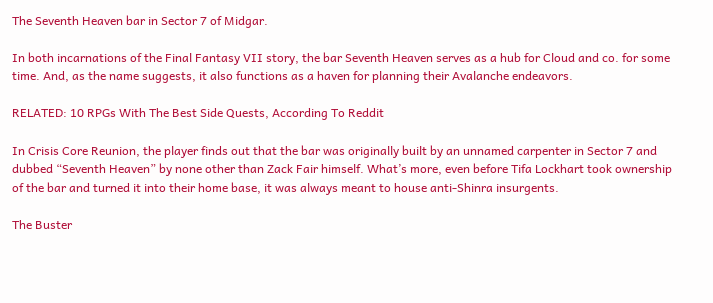The Seventh Heaven bar in Sector 7 of Midgar.

In both incarnations of the Final Fantasy VII story, the bar Seventh Heaven serves as a hub for Cloud and co. for some time. And, as the name suggests, it also functions as a haven for planning their Avalanche endeavors.

RELATED: 10 RPGs With The Best Side Quests, According To Reddit

In Crisis Core Reunion, the player finds out that the bar was originally built by an unnamed carpenter in Sector 7 and dubbed “Seventh Heaven” by none other than Zack Fair himself. What’s more, even before Tifa Lockhart took ownership of the bar and turned it into their home base, it was always meant to house anti-Shinra insurgents.

The Buster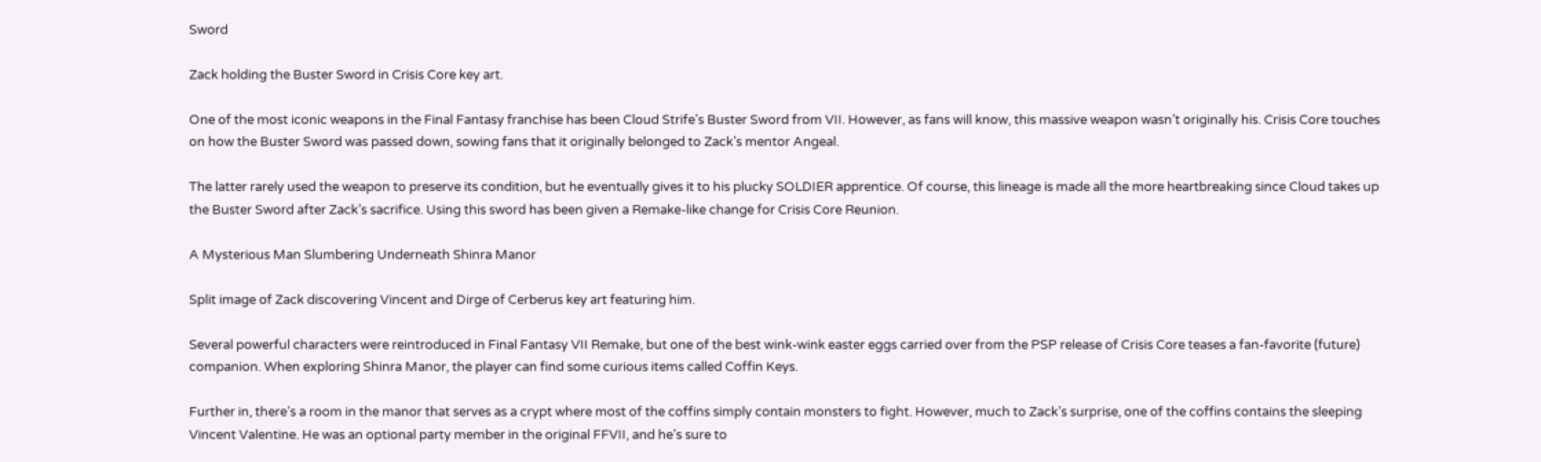Sword

Zack holding the Buster Sword in Crisis Core key art.

One of the most iconic weapons in the Final Fantasy franchise has been Cloud Strife’s Buster Sword from VII. However, as fans will know, this massive weapon wasn’t originally his. Crisis Core touches on how the Buster Sword was passed down, sowing fans that it originally belonged to Zack’s mentor Angeal.

The latter rarely used the weapon to preserve its condition, but he eventually gives it to his plucky SOLDIER apprentice. Of course, this lineage is made all the more heartbreaking since Cloud takes up the Buster Sword after Zack’s sacrifice. Using this sword has been given a Remake-like change for Crisis Core Reunion.

A Mysterious Man Slumbering Underneath Shinra Manor

Split image of Zack discovering Vincent and Dirge of Cerberus key art featuring him.

Several powerful characters were reintroduced in Final Fantasy VII Remake, but one of the best wink-wink easter eggs carried over from the PSP release of Crisis Core teases a fan-favorite (future) companion. When exploring Shinra Manor, the player can find some curious items called Coffin Keys.

Further in, there’s a room in the manor that serves as a crypt where most of the coffins simply contain monsters to fight. However, much to Zack’s surprise, one of the coffins contains the sleeping Vincent Valentine. He was an optional party member in the original FFVII, and he’s sure to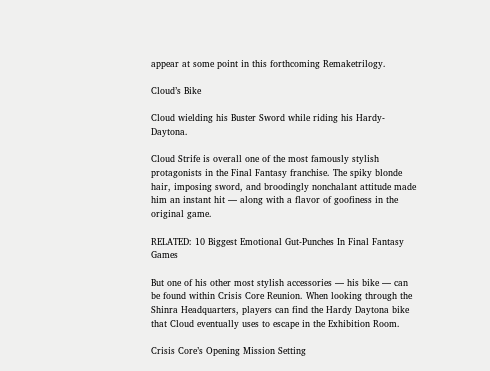appear at some point in this forthcoming Remaketrilogy.

Cloud’s Bike

Cloud wielding his Buster Sword while riding his Hardy-Daytona.

Cloud Strife is overall one of the most famously stylish protagonists in the Final Fantasy franchise. The spiky blonde hair, imposing sword, and broodingly nonchalant attitude made him an instant hit — along with a flavor of goofiness in the original game.

RELATED: 10 Biggest Emotional Gut-Punches In Final Fantasy Games

But one of his other most stylish accessories — his bike — can be found within Crisis Core Reunion. When looking through the Shinra Headquarters, players can find the Hardy Daytona bike that Cloud eventually uses to escape in the Exhibition Room.

Crisis Core’s Opening Mission Setting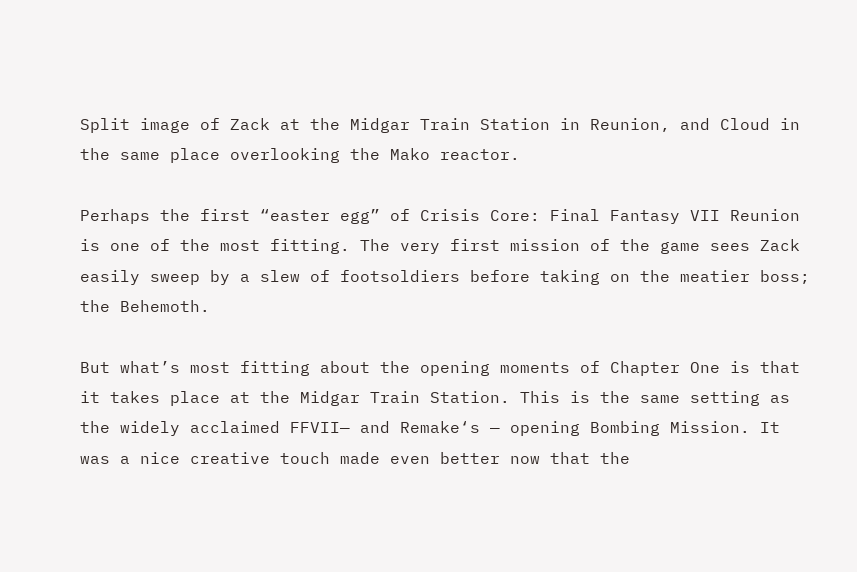Split image of Zack at the Midgar Train Station in Reunion, and Cloud in the same place overlooking the Mako reactor.

Perhaps the first “easter egg” of Crisis Core: Final Fantasy VII Reunion is one of the most fitting. The very first mission of the game sees Zack easily sweep by a slew of footsoldiers before taking on the meatier boss; the Behemoth.

But what’s most fitting about the opening moments of Chapter One is that it takes place at the Midgar Train Station. This is the same setting as the widely acclaimed FFVII— and Remake‘s — opening Bombing Mission. It was a nice creative touch made even better now that the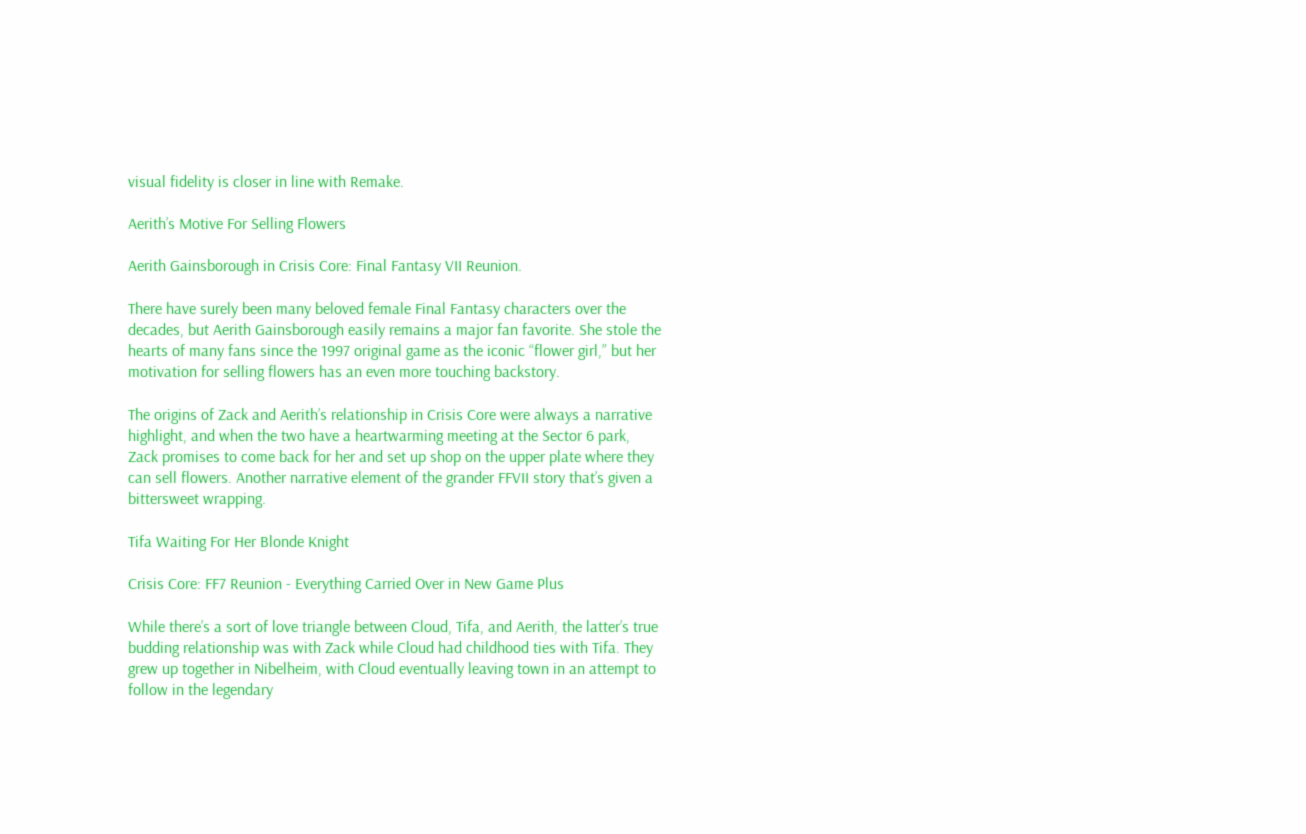visual fidelity is closer in line with Remake.

Aerith’s Motive For Selling Flowers

Aerith Gainsborough in Crisis Core: Final Fantasy VII Reunion.

There have surely been many beloved female Final Fantasy characters over the decades, but Aerith Gainsborough easily remains a major fan favorite. She stole the hearts of many fans since the 1997 original game as the iconic “flower girl,” but her motivation for selling flowers has an even more touching backstory.

The origins of Zack and Aerith’s relationship in Crisis Core were always a narrative highlight, and when the two have a heartwarming meeting at the Sector 6 park, Zack promises to come back for her and set up shop on the upper plate where they can sell flowers. Another narrative element of the grander FFVII story that’s given a bittersweet wrapping.

Tifa Waiting For Her Blonde Knight

Crisis Core: FF7 Reunion - Everything Carried Over in New Game Plus

While there’s a sort of love triangle between Cloud, Tifa, and Aerith, the latter’s true budding relationship was with Zack while Cloud had childhood ties with Tifa. They grew up together in Nibelheim, with Cloud eventually leaving town in an attempt to follow in the legendary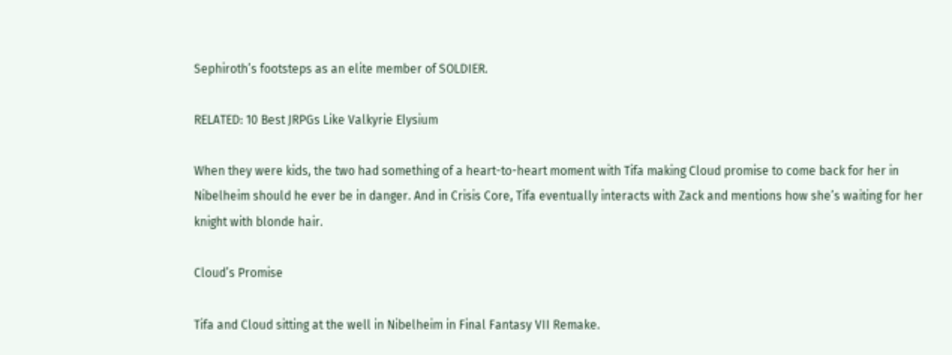Sephiroth’s footsteps as an elite member of SOLDIER.

RELATED: 10 Best JRPGs Like Valkyrie Elysium

When they were kids, the two had something of a heart-to-heart moment with Tifa making Cloud promise to come back for her in Nibelheim should he ever be in danger. And in Crisis Core, Tifa eventually interacts with Zack and mentions how she’s waiting for her knight with blonde hair.

Cloud’s Promise

Tifa and Cloud sitting at the well in Nibelheim in Final Fantasy VII Remake.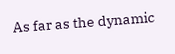As far as the dynamic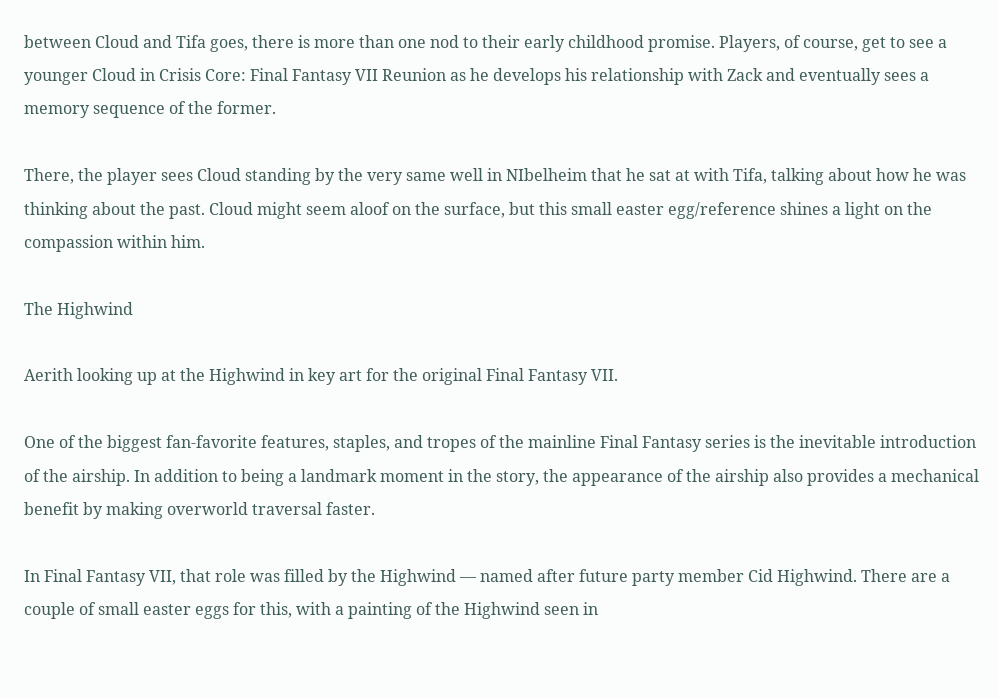between Cloud and Tifa goes, there is more than one nod to their early childhood promise. Players, of course, get to see a younger Cloud in Crisis Core: Final Fantasy VII Reunion as he develops his relationship with Zack and eventually sees a memory sequence of the former.

There, the player sees Cloud standing by the very same well in NIbelheim that he sat at with Tifa, talking about how he was thinking about the past. Cloud might seem aloof on the surface, but this small easter egg/reference shines a light on the compassion within him.

The Highwind

Aerith looking up at the Highwind in key art for the original Final Fantasy VII.

One of the biggest fan-favorite features, staples, and tropes of the mainline Final Fantasy series is the inevitable introduction of the airship. In addition to being a landmark moment in the story, the appearance of the airship also provides a mechanical benefit by making overworld traversal faster.

In Final Fantasy VII, that role was filled by the Highwind — named after future party member Cid Highwind. There are a couple of small easter eggs for this, with a painting of the Highwind seen in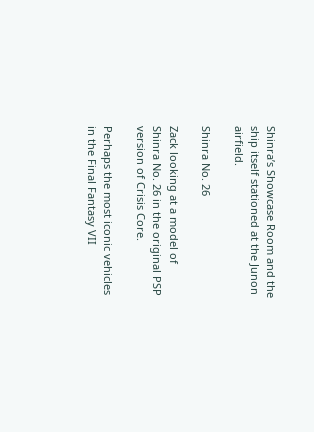Shinra’s Showcase Room and the ship itself stationed at the Junon airfield.

Shinra No. 26

Zack looking at a model of Shinra No. 26 in the original PSP version of Crisis Core.

Perhaps the most iconic vehicles in the Final Fantasy VII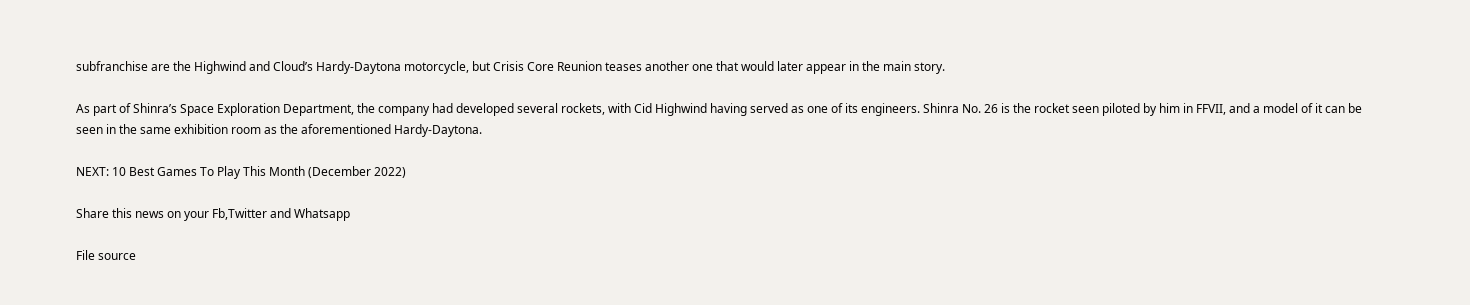subfranchise are the Highwind and Cloud’s Hardy-Daytona motorcycle, but Crisis Core Reunion teases another one that would later appear in the main story.

As part of Shinra’s Space Exploration Department, the company had developed several rockets, with Cid Highwind having served as one of its engineers. Shinra No. 26 is the rocket seen piloted by him in FFVII, and a model of it can be seen in the same exhibition room as the aforementioned Hardy-Daytona.

NEXT: 10 Best Games To Play This Month (December 2022)

Share this news on your Fb,Twitter and Whatsapp

File source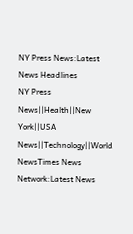NY Press News:Latest News Headlines
NY Press News||Health||New York||USA News||Technology||World NewsTimes News Network:Latest News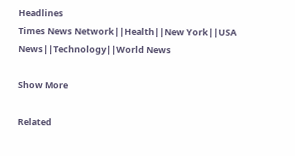Headlines
Times News Network||Health||New York||USA News||Technology||World News

Show More

Related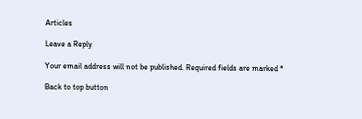Articles

Leave a Reply

Your email address will not be published. Required fields are marked *

Back to top button